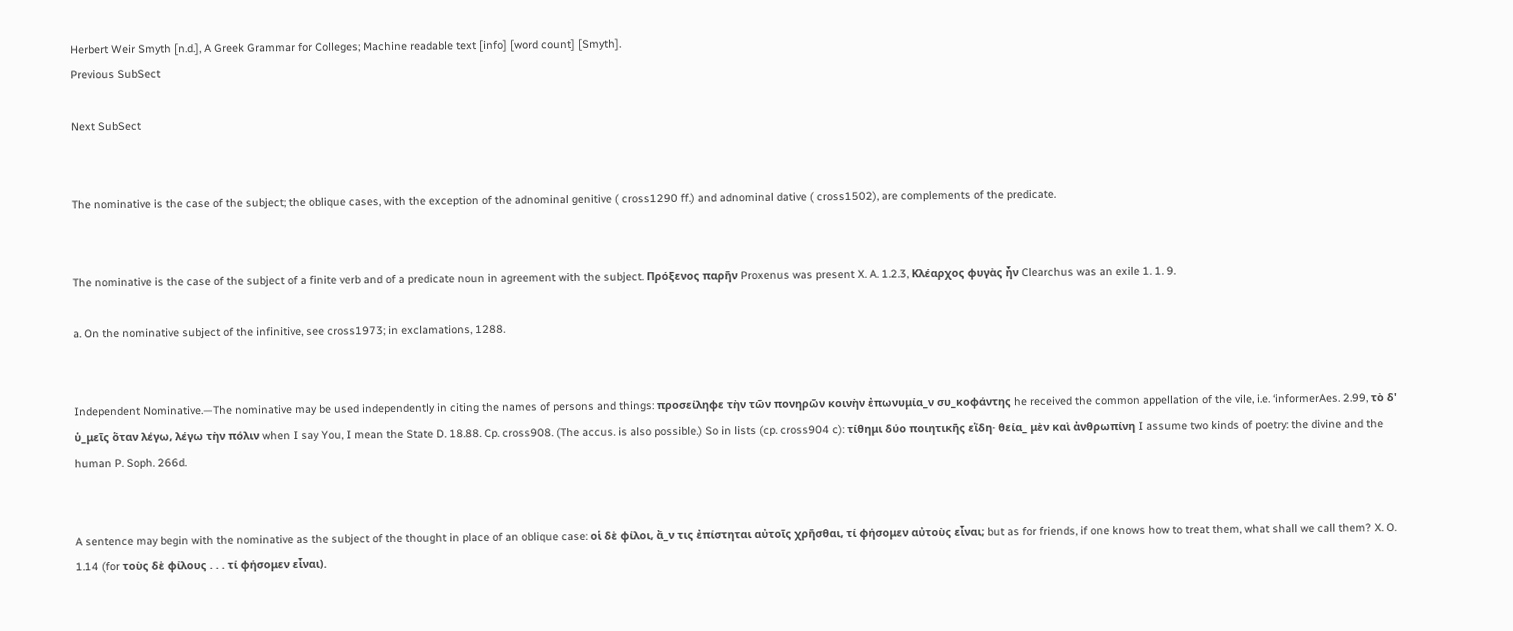Herbert Weir Smyth [n.d.], A Greek Grammar for Colleges; Machine readable text [info] [word count] [Smyth].
Previous SubSect

Next SubSect


The nominative is the case of the subject; the oblique cases, with the exception of the adnominal genitive ( cross1290 ff.) and adnominal dative ( cross1502), are complements of the predicate.


The nominative is the case of the subject of a finite verb and of a predicate noun in agreement with the subject. Πρόξενος παρῆν Proxenus was present X. A. 1.2.3, Κλέαρχος φυγὰς ἦν Clearchus was an exile 1. 1. 9.

a. On the nominative subject of the infinitive, see cross1973; in exclamations, 1288.


Independent Nominative.—The nominative may be used independently in citing the names of persons and things: προσείληφε τὴν τῶν πονηρῶν κοινὴν ἐπωνυμία_ν συ_κοφάντης he received the common appellation of the vile, i.e. ‘informerAes. 2.99, τὸ δ' ὑ_μεῖς ὅταν λέγω, λέγω τὴν πόλιν when I say You, I mean the State D. 18.88. Cp. cross908. (The accus. is also possible.) So in lists (cp. cross904 c): τίθημι δύο ποιητικῆς εἴδη· θεία_ μὲν καὶ ἀνθρωπίνη I assume two kinds of poetry: the divine and the human P. Soph. 266d.


A sentence may begin with the nominative as the subject of the thought in place of an oblique case: οἱ δὲ φίλοι, ἄ_ν τις ἐπίστηται αὐτοῖς χρῆσθαι, τί φήσομεν αὐτοὺς εἶναι; but as for friends, if one knows how to treat them, what shall we call them? X. O. 1.14 (for τοὺς δὲ φίλους . . . τί φήσομεν εἶναι).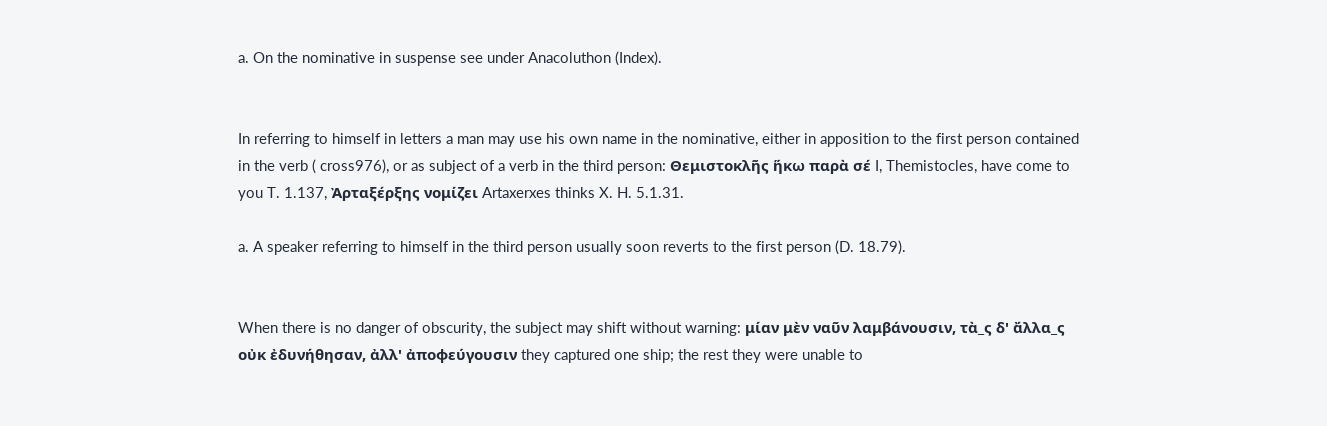a. On the nominative in suspense see under Anacoluthon (Index).


In referring to himself in letters a man may use his own name in the nominative, either in apposition to the first person contained in the verb ( cross976), or as subject of a verb in the third person: Θεμιστοκλῆς ἥκω παρὰ σέ I, Themistocles, have come to you T. 1.137, Ἀρταξέρξης νομίζει Artaxerxes thinks X. H. 5.1.31.

a. A speaker referring to himself in the third person usually soon reverts to the first person (D. 18.79).


When there is no danger of obscurity, the subject may shift without warning: μίαν μὲν ναῦν λαμβάνουσιν, τὰ_ς δ' ἄλλα_ς οὐκ ἐδυνήθησαν, ἀλλ' ἀποφεύγουσιν they captured one ship; the rest they were unable to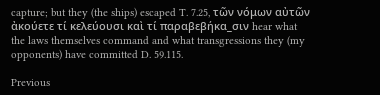capture; but they (the ships) escaped T. 7.25, τῶν νόμων αὐτῶν ἀκούετε τί κελεύουσι καὶ τί παραβεβήκα_σιν hear what the laws themselves command and what transgressions they (my opponents) have committed D. 59.115.

Previous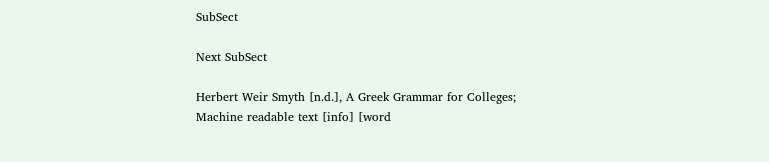SubSect

Next SubSect

Herbert Weir Smyth [n.d.], A Greek Grammar for Colleges; Machine readable text [info] [word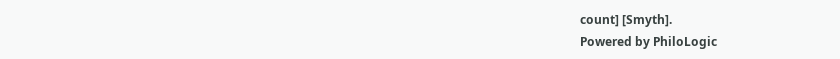count] [Smyth].
Powered by PhiloLogic